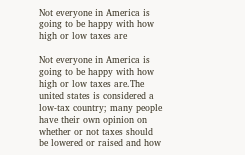Not everyone in America is going to be happy with how high or low taxes are

Not everyone in America is going to be happy with how high or low taxes are.The united states is considered a low-tax country; many people have their own opinion on whether or not taxes should be lowered or raised and how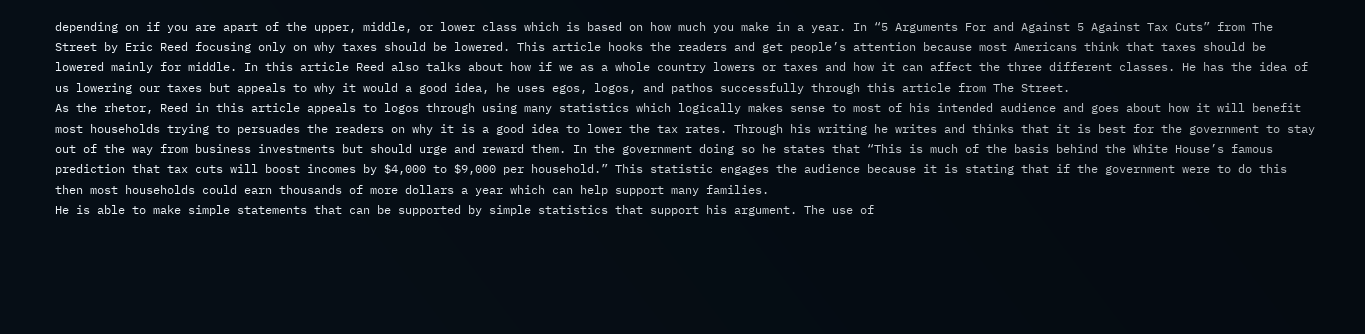depending on if you are apart of the upper, middle, or lower class which is based on how much you make in a year. In “5 Arguments For and Against 5 Against Tax Cuts” from The Street by Eric Reed focusing only on why taxes should be lowered. This article hooks the readers and get people’s attention because most Americans think that taxes should be lowered mainly for middle. In this article Reed also talks about how if we as a whole country lowers or taxes and how it can affect the three different classes. He has the idea of us lowering our taxes but appeals to why it would a good idea, he uses egos, logos, and pathos successfully through this article from The Street.
As the rhetor, Reed in this article appeals to logos through using many statistics which logically makes sense to most of his intended audience and goes about how it will benefit most households trying to persuades the readers on why it is a good idea to lower the tax rates. Through his writing he writes and thinks that it is best for the government to stay out of the way from business investments but should urge and reward them. In the government doing so he states that “This is much of the basis behind the White House’s famous prediction that tax cuts will boost incomes by $4,000 to $9,000 per household.” This statistic engages the audience because it is stating that if the government were to do this then most households could earn thousands of more dollars a year which can help support many families.
He is able to make simple statements that can be supported by simple statistics that support his argument. The use of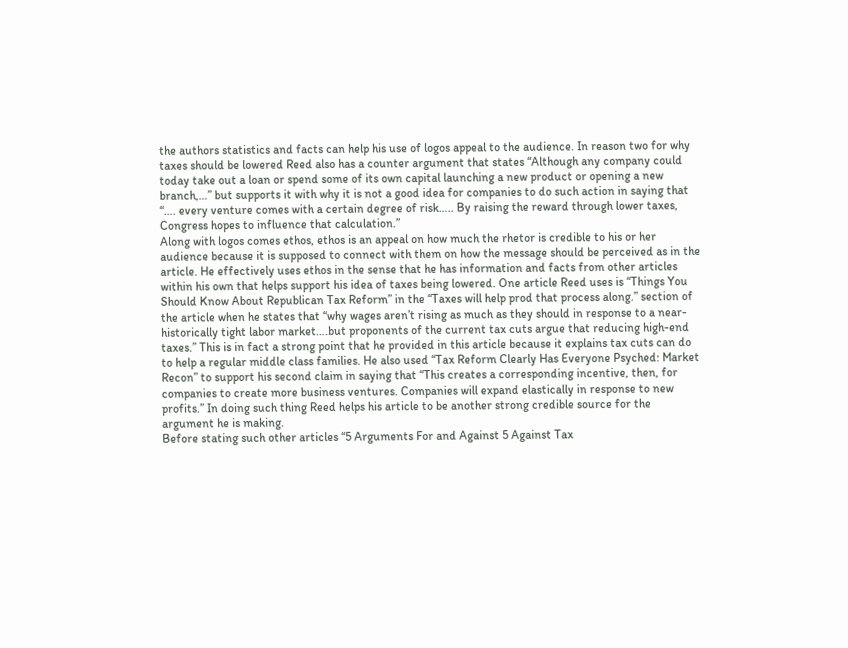the authors statistics and facts can help his use of logos appeal to the audience. In reason two for why taxes should be lowered Reed also has a counter argument that states “Although any company could today take out a loan or spend some of its own capital launching a new product or opening a new branch,…” but supports it with why it is not a good idea for companies to do such action in saying that “…. every venture comes with a certain degree of risk….. By raising the reward through lower taxes, Congress hopes to influence that calculation.”
Along with logos comes ethos, ethos is an appeal on how much the rhetor is credible to his or her audience because it is supposed to connect with them on how the message should be perceived as in the article. He effectively uses ethos in the sense that he has information and facts from other articles within his own that helps support his idea of taxes being lowered. One article Reed uses is “Things You Should Know About Republican Tax Reform” in the “Taxes will help prod that process along.” section of the article when he states that “why wages aren’t rising as much as they should in response to a near-historically tight labor market….but proponents of the current tax cuts argue that reducing high-end taxes.” This is in fact a strong point that he provided in this article because it explains tax cuts can do to help a regular middle class families. He also used “Tax Reform Clearly Has Everyone Psyched: Market Recon” to support his second claim in saying that “This creates a corresponding incentive, then, for companies to create more business ventures. Companies will expand elastically in response to new profits.” In doing such thing Reed helps his article to be another strong credible source for the argument he is making.
Before stating such other articles “5 Arguments For and Against 5 Against Tax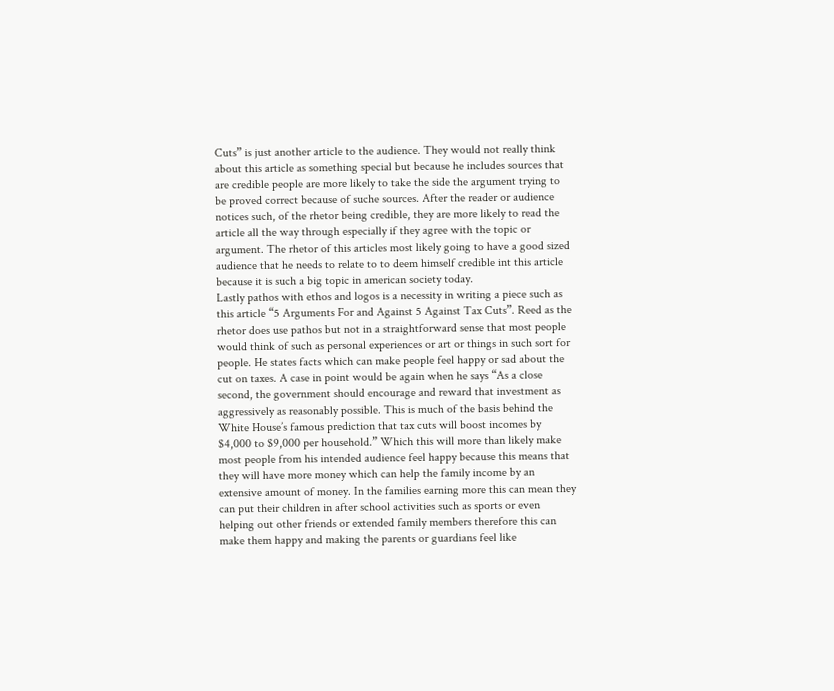Cuts” is just another article to the audience. They would not really think about this article as something special but because he includes sources that are credible people are more likely to take the side the argument trying to be proved correct because of suche sources. After the reader or audience notices such, of the rhetor being credible, they are more likely to read the article all the way through especially if they agree with the topic or argument. The rhetor of this articles most likely going to have a good sized audience that he needs to relate to to deem himself credible int this article because it is such a big topic in american society today.
Lastly pathos with ethos and logos is a necessity in writing a piece such as this article “5 Arguments For and Against 5 Against Tax Cuts”. Reed as the rhetor does use pathos but not in a straightforward sense that most people would think of such as personal experiences or art or things in such sort for people. He states facts which can make people feel happy or sad about the cut on taxes. A case in point would be again when he says “As a close second, the government should encourage and reward that investment as aggressively as reasonably possible. This is much of the basis behind the White House’s famous prediction that tax cuts will boost incomes by $4,000 to $9,000 per household.” Which this will more than likely make most people from his intended audience feel happy because this means that they will have more money which can help the family income by an extensive amount of money. In the families earning more this can mean they can put their children in after school activities such as sports or even helping out other friends or extended family members therefore this can make them happy and making the parents or guardians feel like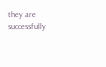they are successfully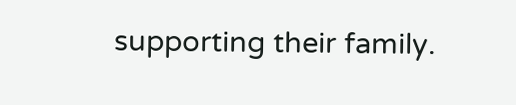supporting their family.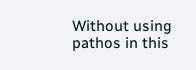Without using pathos in this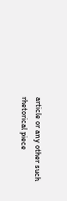article or any other such rhetorical piece